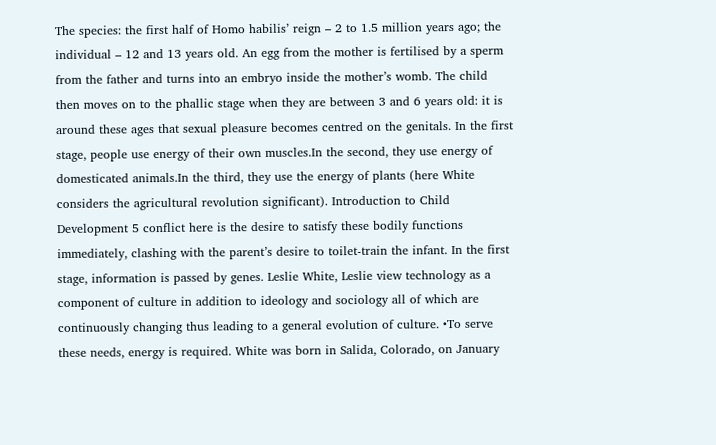The species: the first half of Homo habilis’ reign – 2 to 1.5 million years ago; the individual – 12 and 13 years old. An egg from the mother is fertilised by a sperm from the father and turns into an embryo inside the mother’s womb. The child then moves on to the phallic stage when they are between 3 and 6 years old: it is around these ages that sexual pleasure becomes centred on the genitals. In the first stage, people use energy of their own muscles.In the second, they use energy of domesticated animals.In the third, they use the energy of plants (here White considers the agricultural revolution significant). Introduction to Child Development 5 conflict here is the desire to satisfy these bodily functions immediately, clashing with the parent’s desire to toilet-train the infant. In the first stage, information is passed by genes. Leslie White, Leslie view technology as a component of culture in addition to ideology and sociology all of which are continuously changing thus leading to a general evolution of culture. •To serve these needs, energy is required. White was born in Salida, Colorado, on January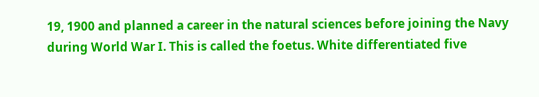19, 1900 and planned a career in the natural sciences before joining the Navy during World War I. This is called the foetus. White differentiated five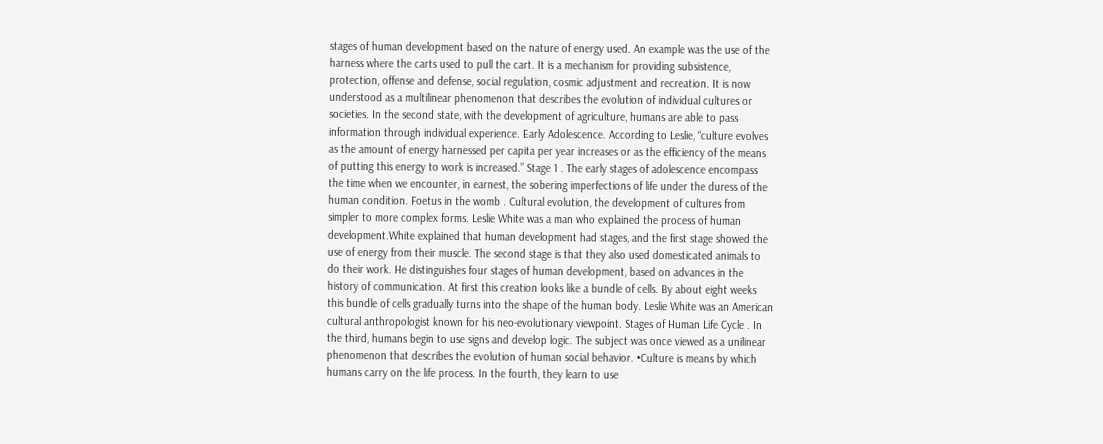stages of human development based on the nature of energy used. An example was the use of the harness where the carts used to pull the cart. It is a mechanism for providing subsistence, protection, offense and defense, social regulation, cosmic adjustment and recreation. It is now understood as a multilinear phenomenon that describes the evolution of individual cultures or societies. In the second state, with the development of agriculture, humans are able to pass information through individual experience. Early Adolescence. According to Leslie, “culture evolves as the amount of energy harnessed per capita per year increases or as the efficiency of the means of putting this energy to work is increased.” Stage 1 . The early stages of adolescence encompass the time when we encounter, in earnest, the sobering imperfections of life under the duress of the human condition. Foetus in the womb . Cultural evolution, the development of cultures from simpler to more complex forms. Leslie White was a man who explained the process of human development.White explained that human development had stages, and the first stage showed the use of energy from their muscle. The second stage is that they also used domesticated animals to do their work. He distinguishes four stages of human development, based on advances in the history of communication. At first this creation looks like a bundle of cells. By about eight weeks this bundle of cells gradually turns into the shape of the human body. Leslie White was an American cultural anthropologist known for his neo-evolutionary viewpoint. Stages of Human Life Cycle . In the third, humans begin to use signs and develop logic. The subject was once viewed as a unilinear phenomenon that describes the evolution of human social behavior. •Culture is means by which humans carry on the life process. In the fourth, they learn to use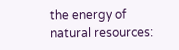the energy of natural resources: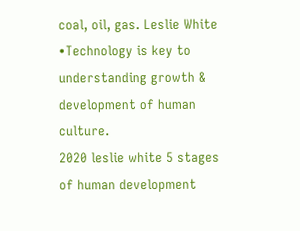coal, oil, gas. Leslie White •Technology is key to understanding growth & development of human culture.
2020 leslie white 5 stages of human development